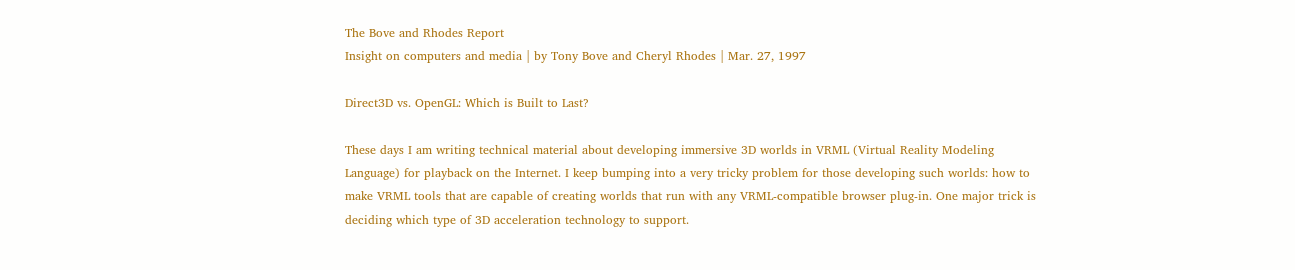The Bove and Rhodes Report
Insight on computers and media | by Tony Bove and Cheryl Rhodes | Mar. 27, 1997

Direct3D vs. OpenGL: Which is Built to Last?

These days I am writing technical material about developing immersive 3D worlds in VRML (Virtual Reality Modeling Language) for playback on the Internet. I keep bumping into a very tricky problem for those developing such worlds: how to make VRML tools that are capable of creating worlds that run with any VRML-compatible browser plug-in. One major trick is deciding which type of 3D acceleration technology to support.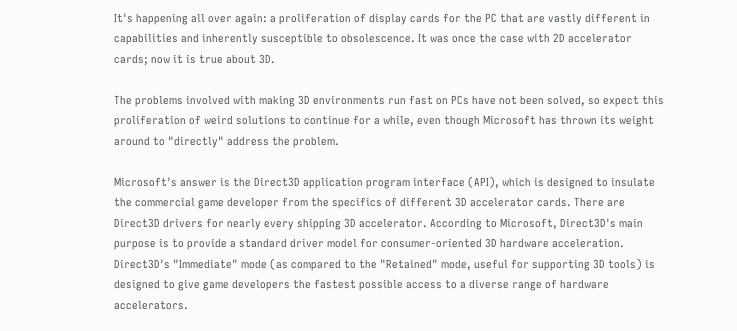It's happening all over again: a proliferation of display cards for the PC that are vastly different in capabilities and inherently susceptible to obsolescence. It was once the case with 2D accelerator cards; now it is true about 3D.

The problems involved with making 3D environments run fast on PCs have not been solved, so expect this proliferation of weird solutions to continue for a while, even though Microsoft has thrown its weight around to "directly" address the problem.

Microsoft's answer is the Direct3D application program interface (API), which is designed to insulate the commercial game developer from the specifics of different 3D accelerator cards. There are Direct3D drivers for nearly every shipping 3D accelerator. According to Microsoft, Direct3D's main purpose is to provide a standard driver model for consumer-oriented 3D hardware acceleration. Direct3D's "Immediate" mode (as compared to the "Retained" mode, useful for supporting 3D tools) is designed to give game developers the fastest possible access to a diverse range of hardware accelerators.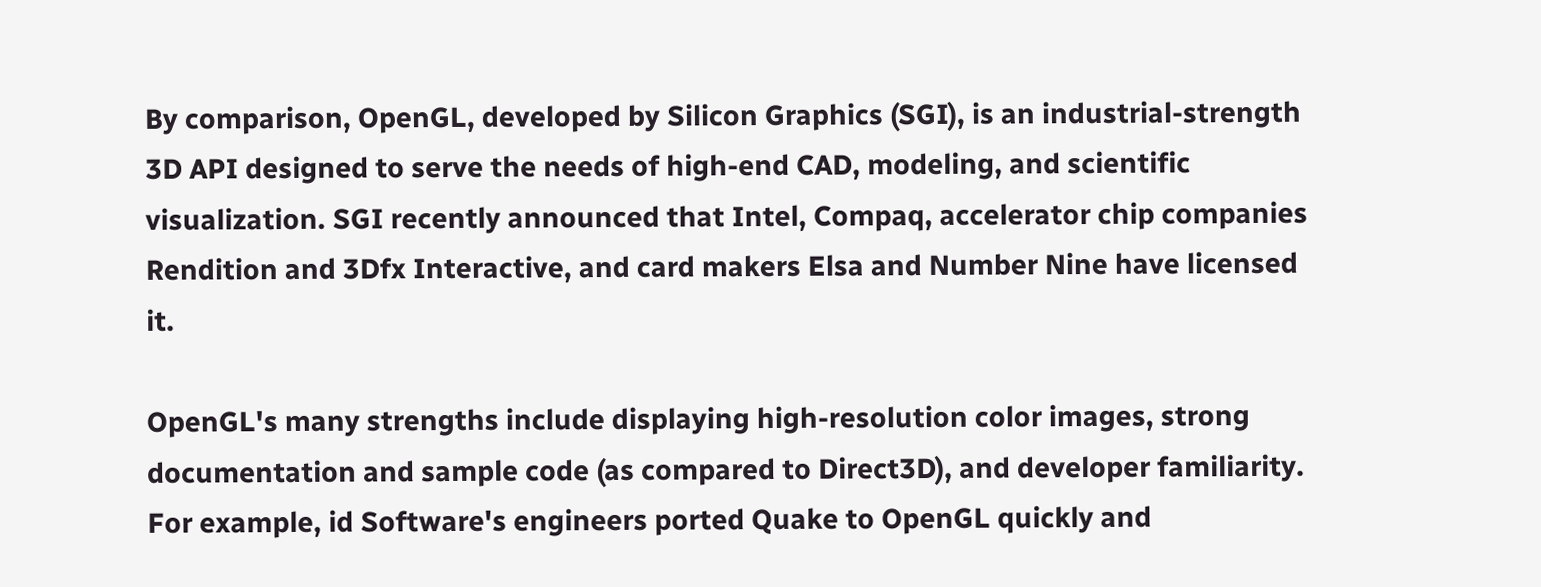By comparison, OpenGL, developed by Silicon Graphics (SGI), is an industrial-strength 3D API designed to serve the needs of high-end CAD, modeling, and scientific visualization. SGI recently announced that Intel, Compaq, accelerator chip companies Rendition and 3Dfx Interactive, and card makers Elsa and Number Nine have licensed it.

OpenGL's many strengths include displaying high-resolution color images, strong documentation and sample code (as compared to Direct3D), and developer familiarity. For example, id Software's engineers ported Quake to OpenGL quickly and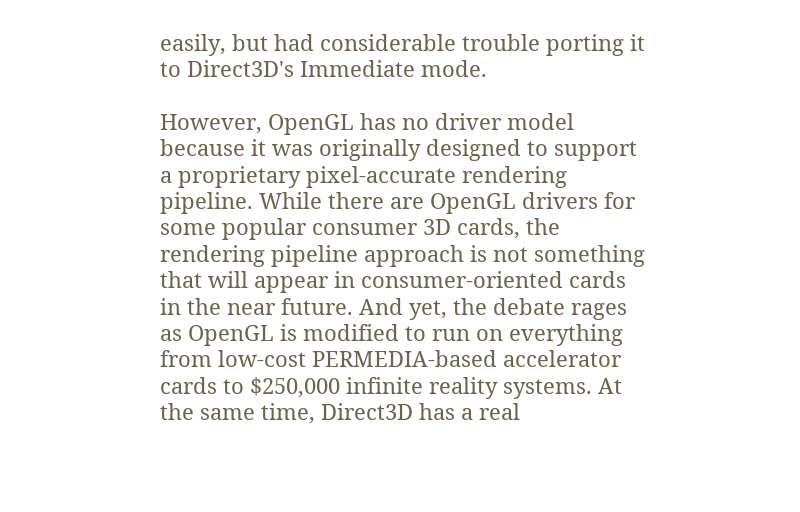easily, but had considerable trouble porting it to Direct3D's Immediate mode.

However, OpenGL has no driver model because it was originally designed to support a proprietary pixel-accurate rendering pipeline. While there are OpenGL drivers for some popular consumer 3D cards, the rendering pipeline approach is not something that will appear in consumer-oriented cards in the near future. And yet, the debate rages as OpenGL is modified to run on everything from low-cost PERMEDIA-based accelerator cards to $250,000 infinite reality systems. At the same time, Direct3D has a real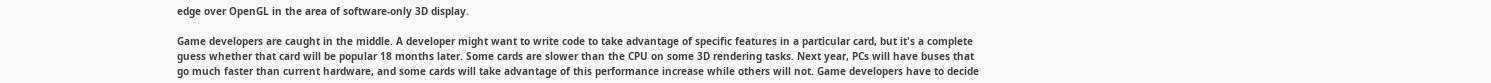edge over OpenGL in the area of software-only 3D display.

Game developers are caught in the middle. A developer might want to write code to take advantage of specific features in a particular card, but it's a complete guess whether that card will be popular 18 months later. Some cards are slower than the CPU on some 3D rendering tasks. Next year, PCs will have buses that go much faster than current hardware, and some cards will take advantage of this performance increase while others will not. Game developers have to decide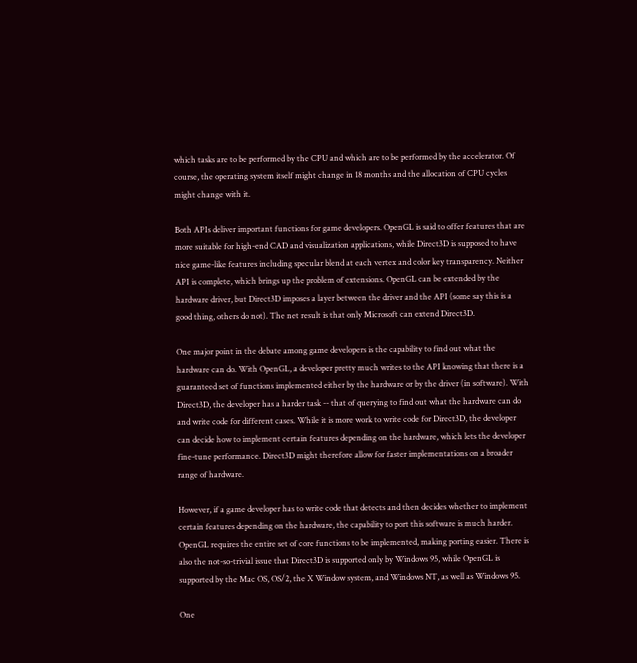which tasks are to be performed by the CPU and which are to be performed by the accelerator. Of course, the operating system itself might change in 18 months and the allocation of CPU cycles might change with it.

Both APIs deliver important functions for game developers. OpenGL is said to offer features that are more suitable for high-end CAD and visualization applications, while Direct3D is supposed to have nice game-like features including specular blend at each vertex and color key transparency. Neither API is complete, which brings up the problem of extensions. OpenGL can be extended by the hardware driver, but Direct3D imposes a layer between the driver and the API (some say this is a good thing, others do not). The net result is that only Microsoft can extend Direct3D.

One major point in the debate among game developers is the capability to find out what the hardware can do. With OpenGL, a developer pretty much writes to the API knowing that there is a guaranteed set of functions implemented either by the hardware or by the driver (in software). With Direct3D, the developer has a harder task -- that of querying to find out what the hardware can do and write code for different cases. While it is more work to write code for Direct3D, the developer can decide how to implement certain features depending on the hardware, which lets the developer fine-tune performance. Direct3D might therefore allow for faster implementations on a broader range of hardware.

However, if a game developer has to write code that detects and then decides whether to implement certain features depending on the hardware, the capability to port this software is much harder. OpenGL requires the entire set of core functions to be implemented, making porting easier. There is also the not-so-trivial issue that Direct3D is supported only by Windows 95, while OpenGL is supported by the Mac OS, OS/2, the X Window system, and Windows NT, as well as Windows 95.

One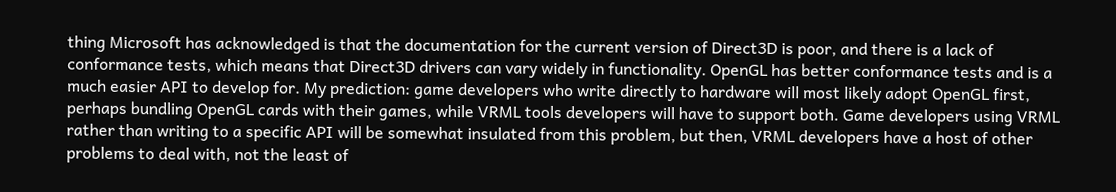thing Microsoft has acknowledged is that the documentation for the current version of Direct3D is poor, and there is a lack of conformance tests, which means that Direct3D drivers can vary widely in functionality. OpenGL has better conformance tests and is a much easier API to develop for. My prediction: game developers who write directly to hardware will most likely adopt OpenGL first, perhaps bundling OpenGL cards with their games, while VRML tools developers will have to support both. Game developers using VRML rather than writing to a specific API will be somewhat insulated from this problem, but then, VRML developers have a host of other problems to deal with, not the least of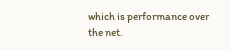which is performance over the net.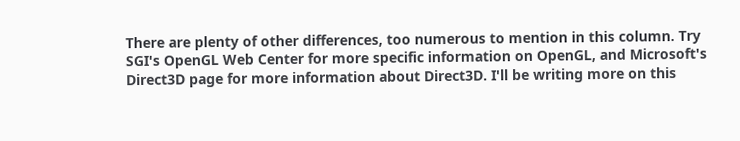There are plenty of other differences, too numerous to mention in this column. Try SGI's OpenGL Web Center for more specific information on OpenGL, and Microsoft's Direct3D page for more information about Direct3D. I'll be writing more on this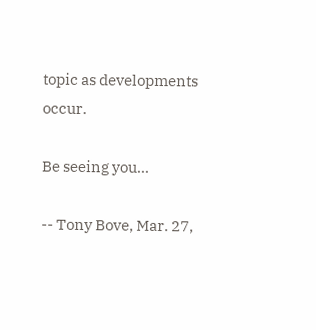topic as developments occur.

Be seeing you...

-- Tony Bove, Mar. 27,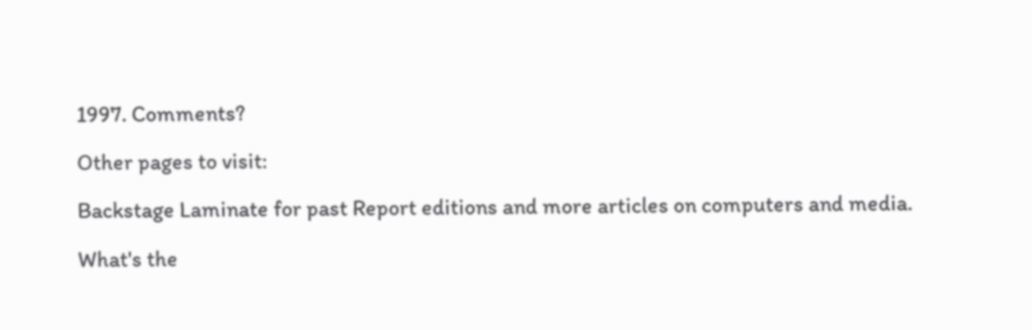1997. Comments?

Other pages to visit:

Backstage Laminate for past Report editions and more articles on computers and media.

What's the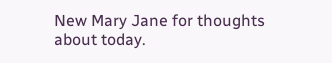New Mary Jane for thoughts about today.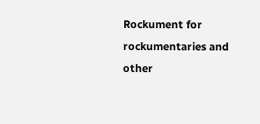Rockument for rockumentaries and other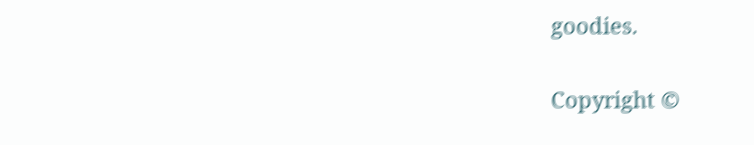goodies.

Copyright ©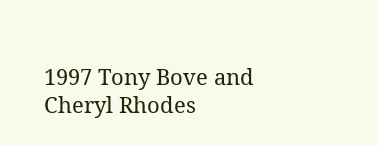1997 Tony Bove and Cheryl Rhodes